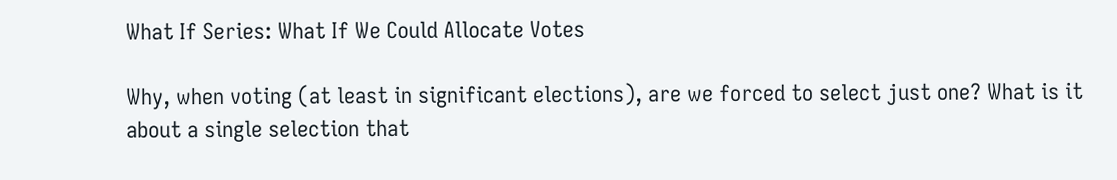What If Series: What If We Could Allocate Votes

Why, when voting (at least in significant elections), are we forced to select just one? What is it about a single selection that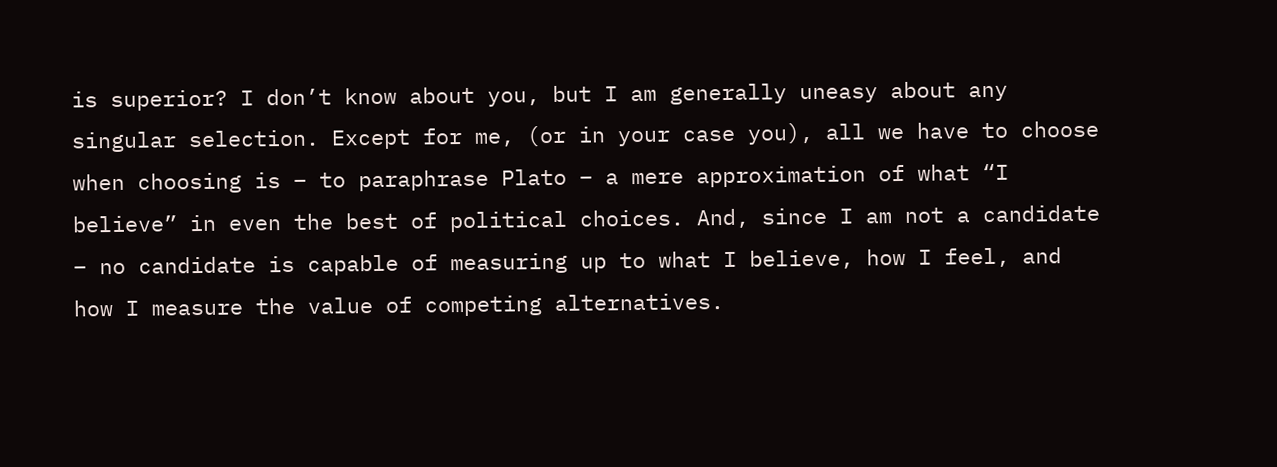is superior? I don’t know about you, but I am generally uneasy about any singular selection. Except for me, (or in your case you), all we have to choose when choosing is – to paraphrase Plato – a mere approximation of what “I believe” in even the best of political choices. And, since I am not a candidate – no candidate is capable of measuring up to what I believe, how I feel, and how I measure the value of competing alternatives.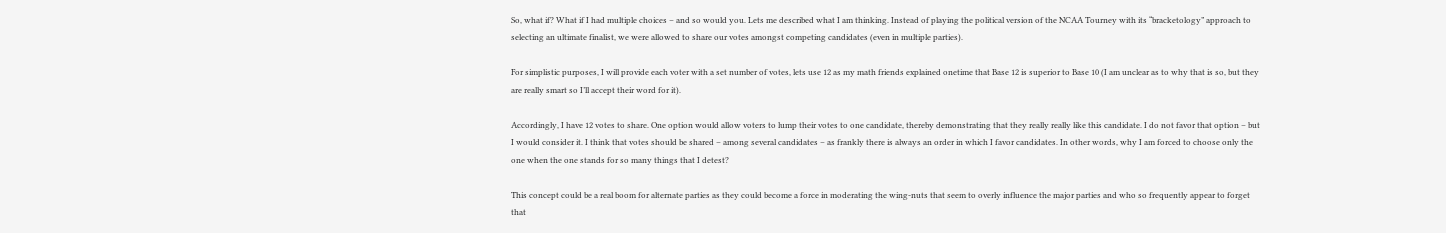So, what if? What if I had multiple choices – and so would you. Lets me described what I am thinking. Instead of playing the political version of the NCAA Tourney with its “bracketology” approach to selecting an ultimate finalist, we were allowed to share our votes amongst competing candidates (even in multiple parties).

For simplistic purposes, I will provide each voter with a set number of votes, lets use 12 as my math friends explained onetime that Base 12 is superior to Base 10 (I am unclear as to why that is so, but they are really smart so I’ll accept their word for it).

Accordingly, I have 12 votes to share. One option would allow voters to lump their votes to one candidate, thereby demonstrating that they really really like this candidate. I do not favor that option – but I would consider it. I think that votes should be shared – among several candidates – as frankly there is always an order in which I favor candidates. In other words, why I am forced to choose only the one when the one stands for so many things that I detest?

This concept could be a real boom for alternate parties as they could become a force in moderating the wing-nuts that seem to overly influence the major parties and who so frequently appear to forget that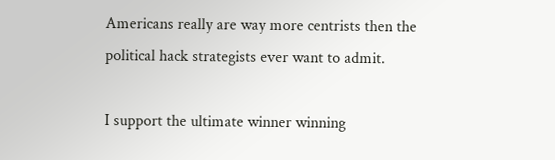Americans really are way more centrists then the political hack strategists ever want to admit.

I support the ultimate winner winning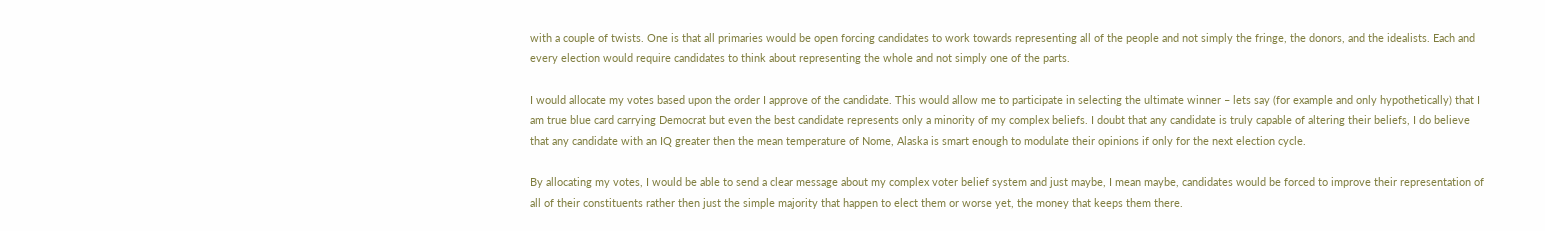with a couple of twists. One is that all primaries would be open forcing candidates to work towards representing all of the people and not simply the fringe, the donors, and the idealists. Each and every election would require candidates to think about representing the whole and not simply one of the parts.

I would allocate my votes based upon the order I approve of the candidate. This would allow me to participate in selecting the ultimate winner – lets say (for example and only hypothetically) that I am true blue card carrying Democrat but even the best candidate represents only a minority of my complex beliefs. I doubt that any candidate is truly capable of altering their beliefs, I do believe that any candidate with an IQ greater then the mean temperature of Nome, Alaska is smart enough to modulate their opinions if only for the next election cycle.

By allocating my votes, I would be able to send a clear message about my complex voter belief system and just maybe, I mean maybe, candidates would be forced to improve their representation of all of their constituents rather then just the simple majority that happen to elect them or worse yet, the money that keeps them there.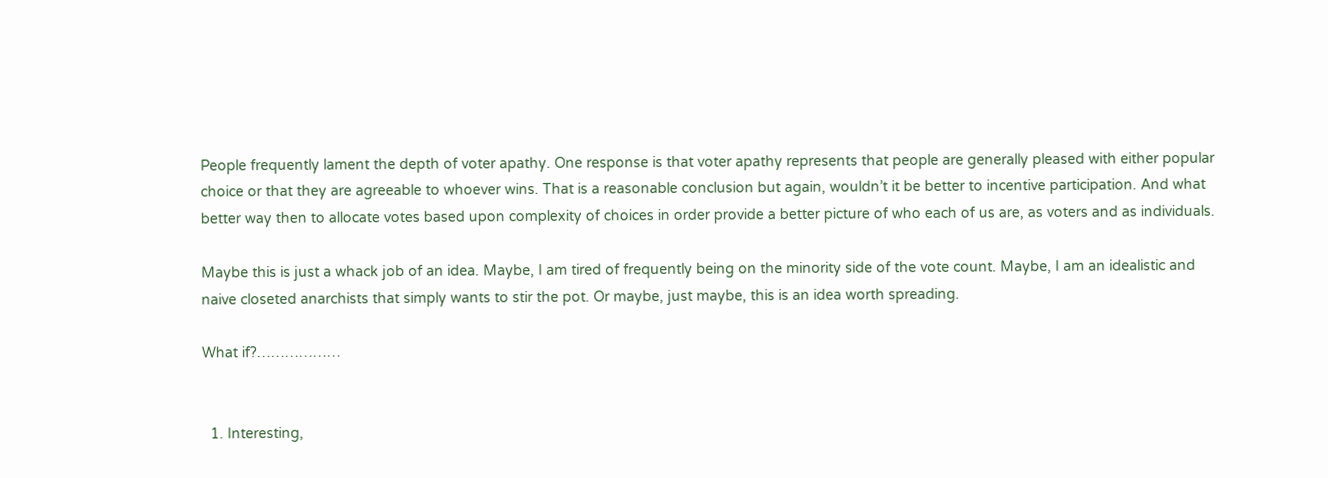People frequently lament the depth of voter apathy. One response is that voter apathy represents that people are generally pleased with either popular choice or that they are agreeable to whoever wins. That is a reasonable conclusion but again, wouldn’t it be better to incentive participation. And what better way then to allocate votes based upon complexity of choices in order provide a better picture of who each of us are, as voters and as individuals.

Maybe this is just a whack job of an idea. Maybe, I am tired of frequently being on the minority side of the vote count. Maybe, I am an idealistic and naive closeted anarchists that simply wants to stir the pot. Or maybe, just maybe, this is an idea worth spreading.

What if?………………


  1. Interesting,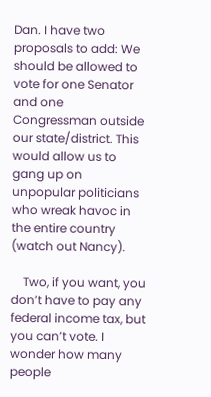Dan. I have two proposals to add: We should be allowed to vote for one Senator and one Congressman outside our state/district. This would allow us to gang up on unpopular politicians who wreak havoc in the entire country (watch out Nancy).

    Two, if you want, you don’t have to pay any federal income tax, but you can’t vote. I wonder how many people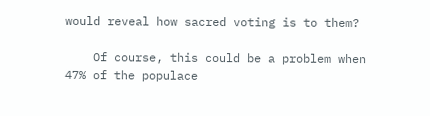would reveal how sacred voting is to them?

    Of course, this could be a problem when 47% of the populace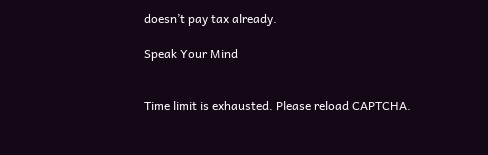doesn’t pay tax already.

Speak Your Mind


Time limit is exhausted. Please reload CAPTCHA.